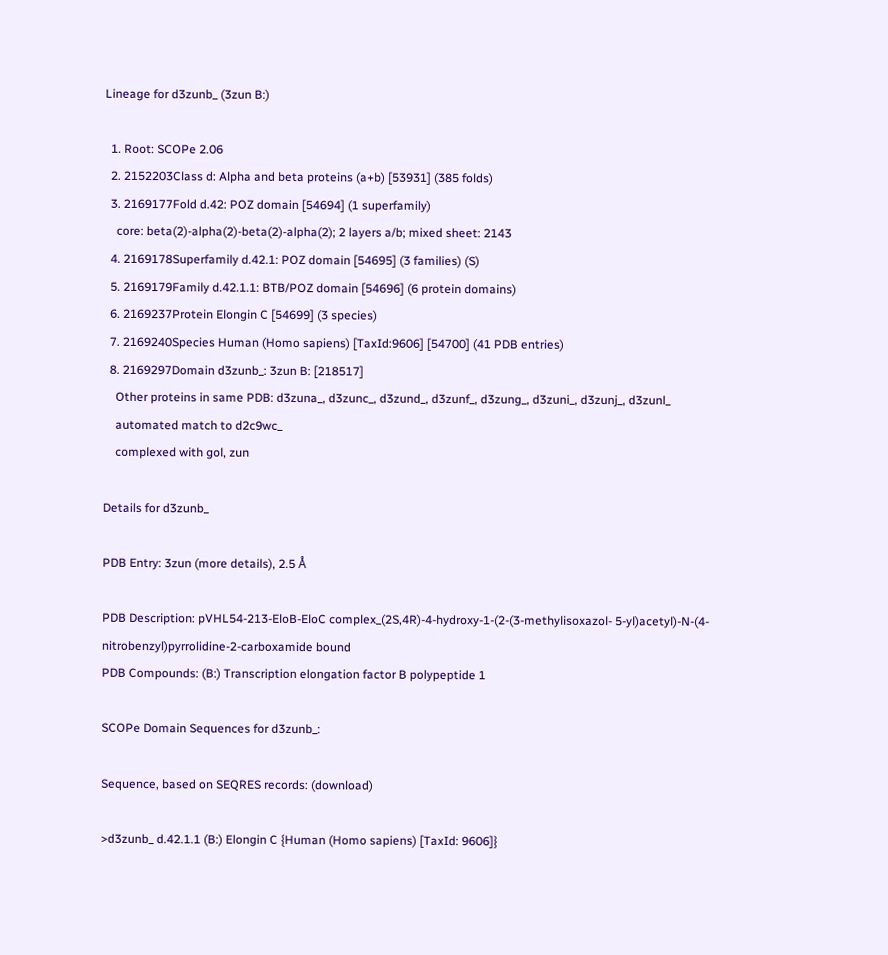Lineage for d3zunb_ (3zun B:)

  1. Root: SCOPe 2.06
  2. 2152203Class d: Alpha and beta proteins (a+b) [53931] (385 folds)
  3. 2169177Fold d.42: POZ domain [54694] (1 superfamily)
    core: beta(2)-alpha(2)-beta(2)-alpha(2); 2 layers a/b; mixed sheet: 2143
  4. 2169178Superfamily d.42.1: POZ domain [54695] (3 families) (S)
  5. 2169179Family d.42.1.1: BTB/POZ domain [54696] (6 protein domains)
  6. 2169237Protein Elongin C [54699] (3 species)
  7. 2169240Species Human (Homo sapiens) [TaxId:9606] [54700] (41 PDB entries)
  8. 2169297Domain d3zunb_: 3zun B: [218517]
    Other proteins in same PDB: d3zuna_, d3zunc_, d3zund_, d3zunf_, d3zung_, d3zuni_, d3zunj_, d3zunl_
    automated match to d2c9wc_
    complexed with gol, zun

Details for d3zunb_

PDB Entry: 3zun (more details), 2.5 Å

PDB Description: pVHL54-213-EloB-EloC complex_(2S,4R)-4-hydroxy-1-(2-(3-methylisoxazol- 5-yl)acetyl)-N-(4-nitrobenzyl)pyrrolidine-2-carboxamide bound
PDB Compounds: (B:) Transcription elongation factor B polypeptide 1

SCOPe Domain Sequences for d3zunb_:

Sequence, based on SEQRES records: (download)

>d3zunb_ d.42.1.1 (B:) Elongin C {Human (Homo sapiens) [TaxId: 9606]}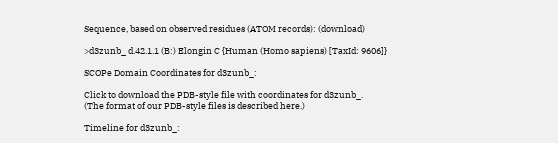Sequence, based on observed residues (ATOM records): (download)

>d3zunb_ d.42.1.1 (B:) Elongin C {Human (Homo sapiens) [TaxId: 9606]}

SCOPe Domain Coordinates for d3zunb_:

Click to download the PDB-style file with coordinates for d3zunb_.
(The format of our PDB-style files is described here.)

Timeline for d3zunb_: